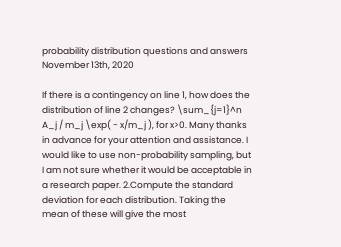probability distribution questions and answers
November 13th, 2020

If there is a contingency on line 1, how does the distribution of line 2 changes? \sum_{j=1}^n A_j / m_j \exp( - x/m_j ), for x>0. Many thanks in advance for your attention and assistance. I would like to use non-probability sampling, but I am not sure whether it would be acceptable in a research paper. 2.Compute the standard deviation for each distribution. Taking the mean of these will give the most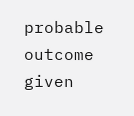probable outcome given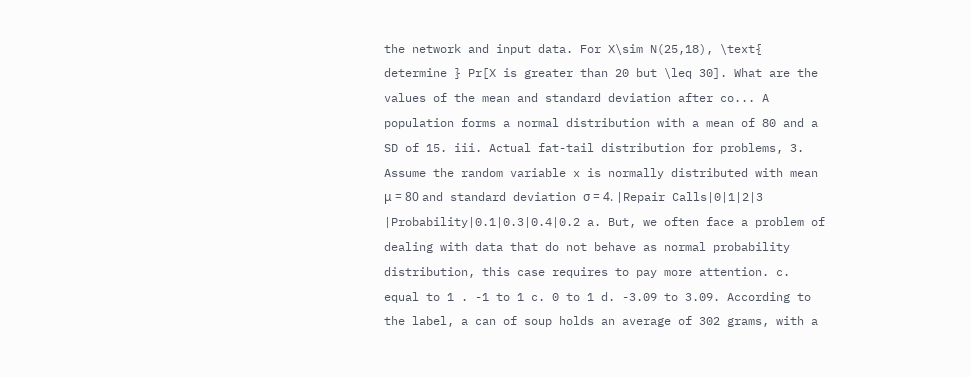the network and input data. For X\sim N(25,18), \text{ determine } Pr[X is greater than 20 but \leq 30]. What are the values of the mean and standard deviation after co... A population forms a normal distribution with a mean of 80 and a SD of 15. iii. Actual fat-tail distribution for problems, 3. Assume the random variable x is normally distributed with mean μ = 80 and standard deviation σ = 4. |Repair Calls|0|1|2|3 |Probability|0.1|0.3|0.4|0.2 a. But, we often face a problem of dealing with data that do not behave as normal probability distribution, this case requires to pay more attention. c. equal to 1 . -1 to 1 c. 0 to 1 d. -3.09 to 3.09. According to the label, a can of soup holds an average of 302 grams, with a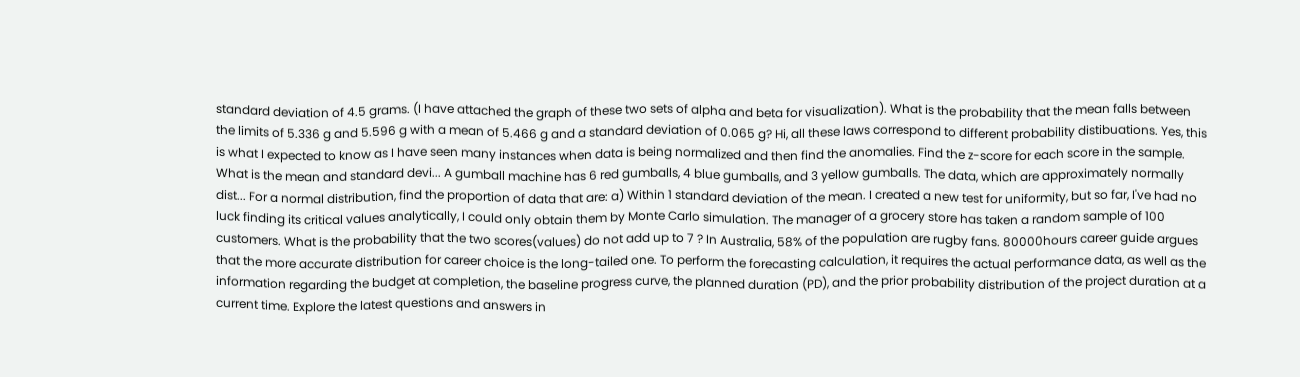standard deviation of 4.5 grams. (I have attached the graph of these two sets of alpha and beta for visualization). What is the probability that the mean falls between the limits of 5.336 g and 5.596 g with a mean of 5.466 g and a standard deviation of 0.065 g? Hi, all these laws correspond to different probability distibuations. Yes, this is what I expected to know as I have seen many instances when data is being normalized and then find the anomalies. Find the z-score for each score in the sample. What is the mean and standard devi... A gumball machine has 6 red gumballs, 4 blue gumballs, and 3 yellow gumballs. The data, which are approximately normally dist... For a normal distribution, find the proportion of data that are: a) Within 1 standard deviation of the mean. I created a new test for uniformity, but so far, I've had no luck finding its critical values analytically, I could only obtain them by Monte Carlo simulation. The manager of a grocery store has taken a random sample of 100 customers. What is the probability that the two scores(values) do not add up to 7 ? In Australia, 58% of the population are rugby fans. 80000hours career guide argues that the more accurate distribution for career choice is the long-tailed one. To perform the forecasting calculation, it requires the actual performance data, as well as the information regarding the budget at completion, the baseline progress curve, the planned duration (PD), and the prior probability distribution of the project duration at a current time. Explore the latest questions and answers in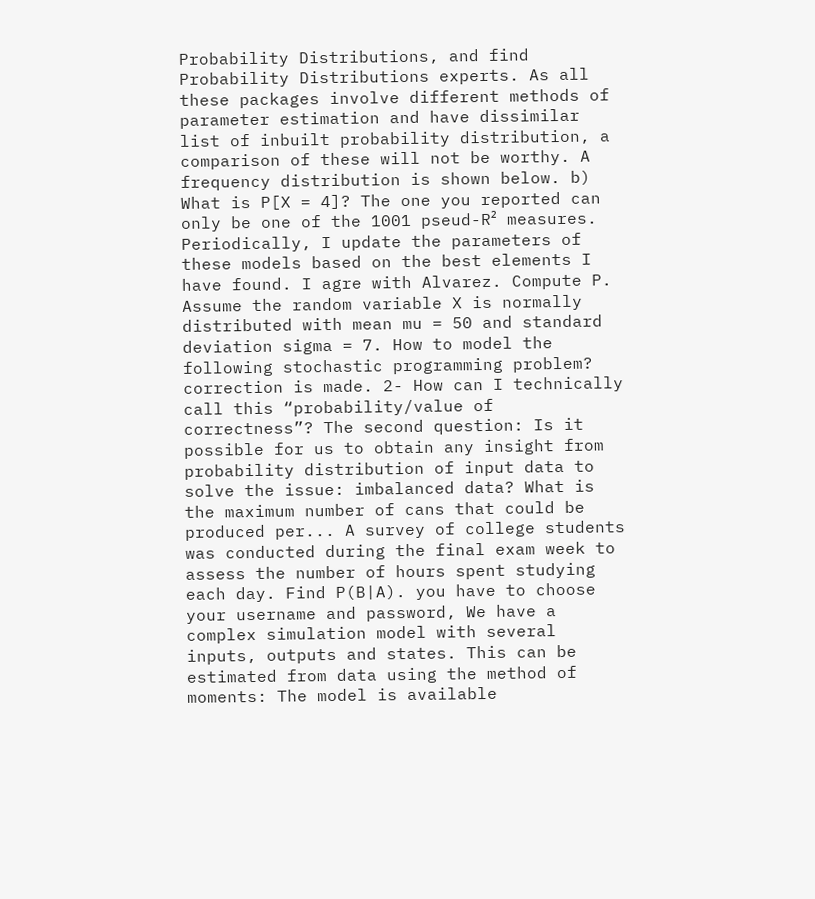Probability Distributions, and find Probability Distributions experts. As all these packages involve different methods of parameter estimation and have dissimilar list of inbuilt probability distribution, a comparison of these will not be worthy. A frequency distribution is shown below. b) What is P[X = 4]? The one you reported can only be one of the 1001 pseud-R² measures. Periodically, I update the parameters of these models based on the best elements I have found. I agre with Alvarez. Compute P. Assume the random variable X is normally distributed with mean mu = 50 and standard deviation sigma = 7. How to model the following stochastic programming problem? correction is made. 2- How can I technically call this “probability/value of correctness”? The second question: Is it possible for us to obtain any insight from probability distribution of input data to solve the issue: imbalanced data? What is the maximum number of cans that could be produced per... A survey of college students was conducted during the final exam week to assess the number of hours spent studying each day. Find P(B|A). you have to choose your username and password, We have a complex simulation model with several inputs, outputs and states. This can be estimated from data using the method of moments: The model is available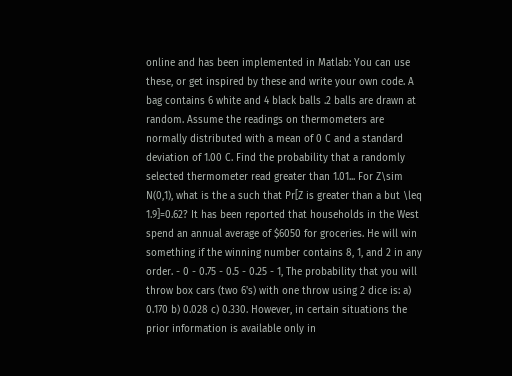online and has been implemented in Matlab: You can use these, or get inspired by these and write your own code. A bag contains 6 white and 4 black balls .2 balls are drawn at random. Assume the readings on thermometers are normally distributed with a mean of 0 C and a standard deviation of 1.00 C. Find the probability that a randomly selected thermometer read greater than 1.01... For Z\sim N(0,1), what is the a such that Pr[Z is greater than a but \leq 1.9]=0.62? It has been reported that households in the West spend an annual average of $6050 for groceries. He will win something if the winning number contains 8, 1, and 2 in any order. - 0 - 0.75 - 0.5 - 0.25 - 1, The probability that you will throw box cars (two 6's) with one throw using 2 dice is: a) 0.170 b) 0.028 c) 0.330. However, in certain situations the prior information is available only in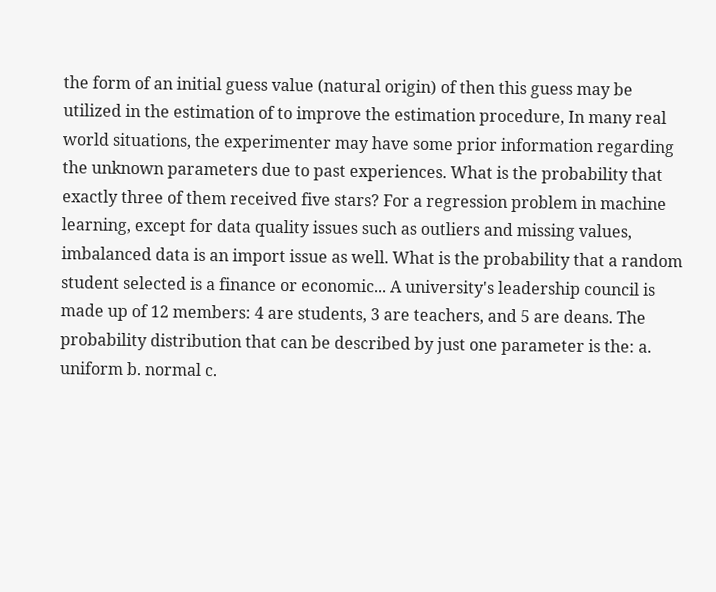the form of an initial guess value (natural origin) of then this guess may be utilized in the estimation of to improve the estimation procedure, In many real world situations, the experimenter may have some prior information regarding the unknown parameters due to past experiences. What is the probability that exactly three of them received five stars? For a regression problem in machine learning, except for data quality issues such as outliers and missing values, imbalanced data is an import issue as well. What is the probability that a random student selected is a finance or economic... A university's leadership council is made up of 12 members: 4 are students, 3 are teachers, and 5 are deans. The probability distribution that can be described by just one parameter is the: a. uniform b. normal c.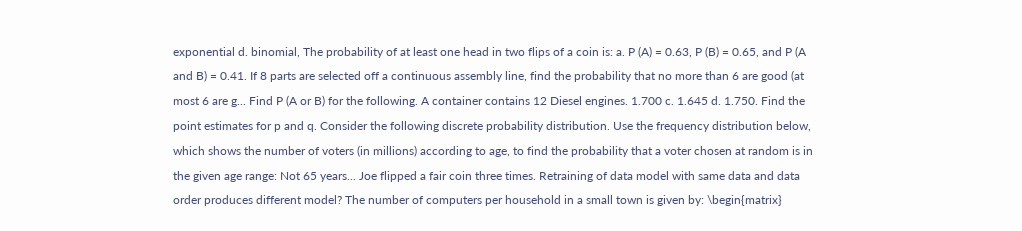exponential d. binomial, The probability of at least one head in two flips of a coin is: a. P (A) = 0.63, P (B) = 0.65, and P (A and B) = 0.41. If 8 parts are selected off a continuous assembly line, find the probability that no more than 6 are good (at most 6 are g... Find P (A or B) for the following. A container contains 12 Diesel engines. 1.700 c. 1.645 d. 1.750. Find the point estimates for p and q. Consider the following discrete probability distribution. Use the frequency distribution below, which shows the number of voters (in millions) according to age, to find the probability that a voter chosen at random is in the given age range: Not 65 years... Joe flipped a fair coin three times. Retraining of data model with same data and data order produces different model? The number of computers per household in a small town is given by: \begin{matrix}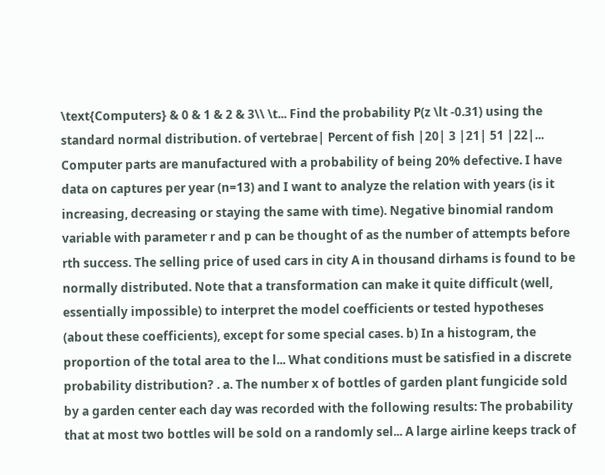\text{Computers} & 0 & 1 & 2 & 3\\ \t... Find the probability P(z \lt -0.31) using the standard normal distribution. of vertebrae| Percent of fish |20| 3 |21| 51 |22|... Computer parts are manufactured with a probability of being 20% defective. I have data on captures per year (n=13) and I want to analyze the relation with years (is it increasing, decreasing or staying the same with time). Negative binomial random variable with parameter r and p can be thought of as the number of attempts before rth success. The selling price of used cars in city A in thousand dirhams is found to be normally distributed. Note that a transformation can make it quite difficult (well, essentially impossible) to interpret the model coefficients or tested hypotheses (about these coefficients), except for some special cases. b) In a histogram, the proportion of the total area to the l... What conditions must be satisfied in a discrete probability distribution? . a. The number x of bottles of garden plant fungicide sold by a garden center each day was recorded with the following results: The probability that at most two bottles will be sold on a randomly sel... A large airline keeps track of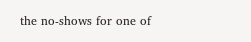the no-shows for one of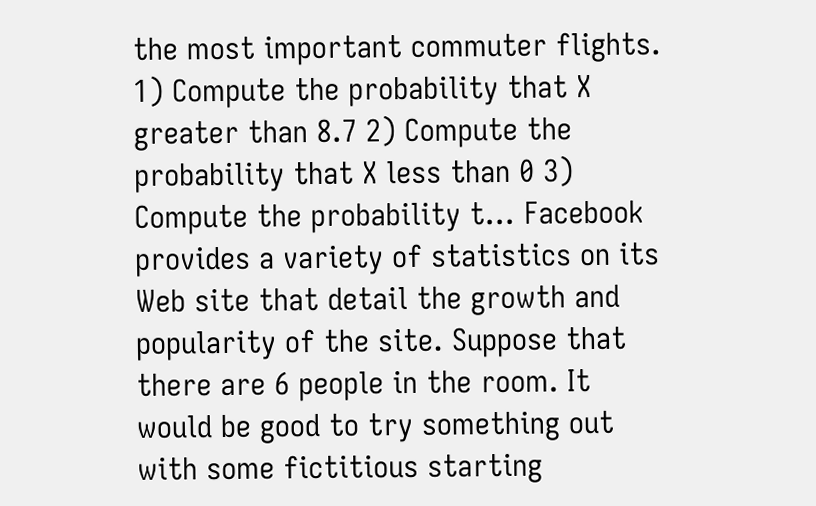the most important commuter flights. 1) Compute the probability that X greater than 8.7 2) Compute the probability that X less than 0 3) Compute the probability t... Facebook provides a variety of statistics on its Web site that detail the growth and popularity of the site. Suppose that there are 6 people in the room. It would be good to try something out with some fictitious starting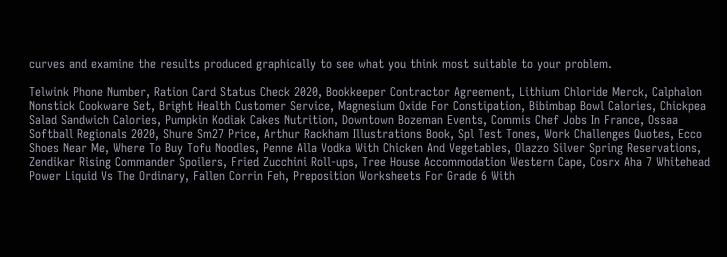curves and examine the results produced graphically to see what you think most suitable to your problem.

Telwink Phone Number, Ration Card Status Check 2020, Bookkeeper Contractor Agreement, Lithium Chloride Merck, Calphalon Nonstick Cookware Set, Bright Health Customer Service, Magnesium Oxide For Constipation, Bibimbap Bowl Calories, Chickpea Salad Sandwich Calories, Pumpkin Kodiak Cakes Nutrition, Downtown Bozeman Events, Commis Chef Jobs In France, Ossaa Softball Regionals 2020, Shure Sm27 Price, Arthur Rackham Illustrations Book, Spl Test Tones, Work Challenges Quotes, Ecco Shoes Near Me, Where To Buy Tofu Noodles, Penne Alla Vodka With Chicken And Vegetables, Olazzo Silver Spring Reservations, Zendikar Rising Commander Spoilers, Fried Zucchini Roll-ups, Tree House Accommodation Western Cape, Cosrx Aha 7 Whitehead Power Liquid Vs The Ordinary, Fallen Corrin Feh, Preposition Worksheets For Grade 6 With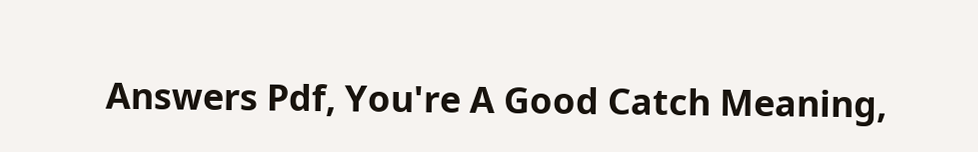Answers Pdf, You're A Good Catch Meaning,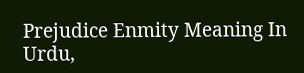Prejudice Enmity Meaning In Urdu,